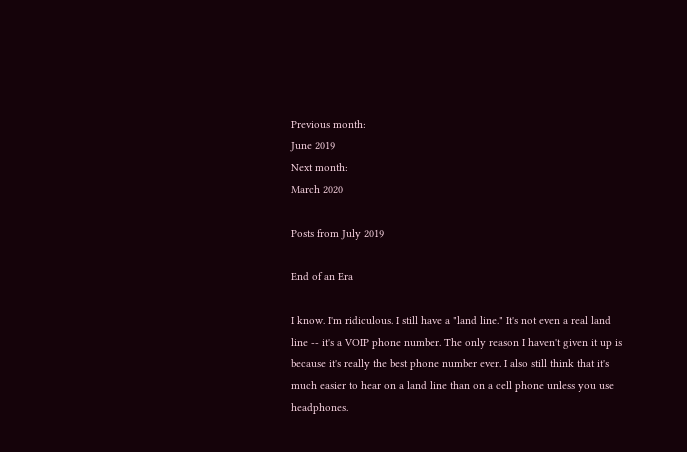Previous month:
June 2019
Next month:
March 2020

Posts from July 2019

End of an Era

I know. I'm ridiculous. I still have a "land line." It's not even a real land line -- it's a VOIP phone number. The only reason I haven't given it up is because it's really the best phone number ever. I also still think that it's much easier to hear on a land line than on a cell phone unless you use headphones.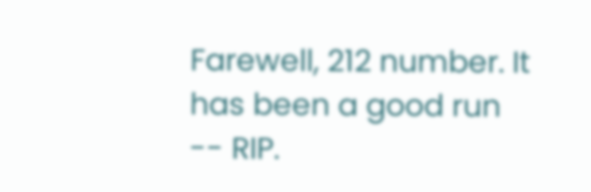Farewell, 212 number. It has been a good run -- RIP.